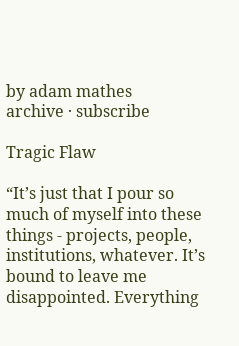by adam mathes
archive · subscribe

Tragic Flaw

“It’s just that I pour so much of myself into these things - projects, people, institutions, whatever. It’s bound to leave me disappointed. Everything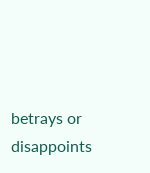betrays or disappoints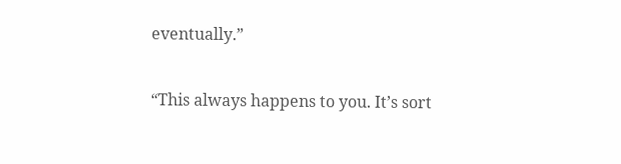eventually.”

“This always happens to you. It’s sort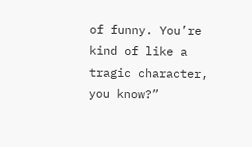of funny. You’re kind of like a tragic character, you know?”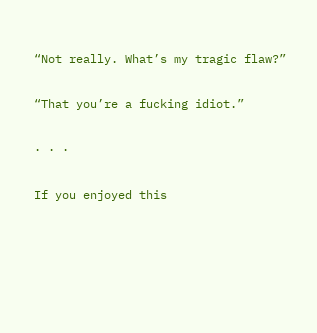“Not really. What’s my tragic flaw?”

“That you’re a fucking idiot.”

· · ·

If you enjoyed this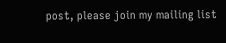post, please join my mailing list